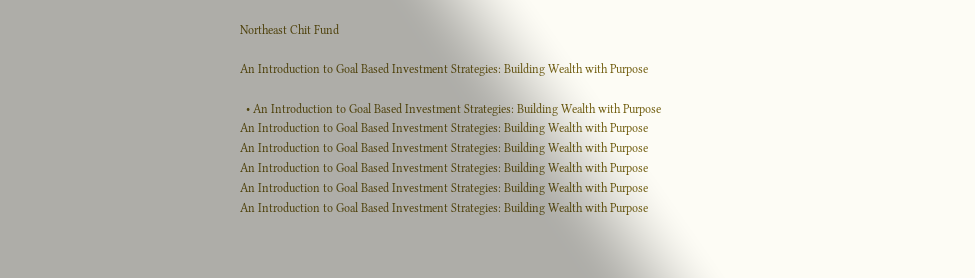Northeast Chit Fund

An Introduction to Goal Based Investment Strategies: Building Wealth with Purpose

  • An Introduction to Goal Based Investment Strategies: Building Wealth with Purpose
An Introduction to Goal Based Investment Strategies: Building Wealth with Purpose
An Introduction to Goal Based Investment Strategies: Building Wealth with Purpose
An Introduction to Goal Based Investment Strategies: Building Wealth with Purpose
An Introduction to Goal Based Investment Strategies: Building Wealth with Purpose
An Introduction to Goal Based Investment Strategies: Building Wealth with Purpose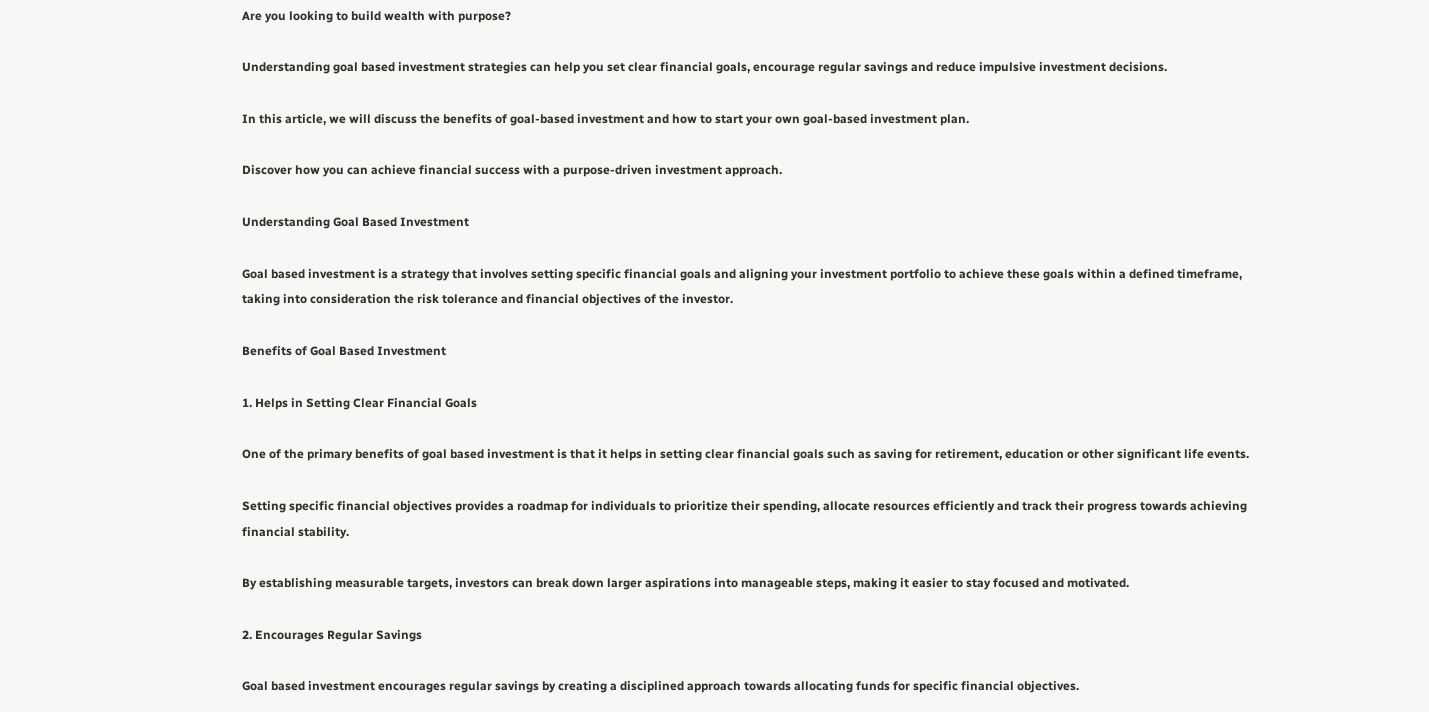Are you looking to build wealth with purpose?

Understanding goal based investment strategies can help you set clear financial goals, encourage regular savings and reduce impulsive investment decisions.

In this article, we will discuss the benefits of goal-based investment and how to start your own goal-based investment plan.

Discover how you can achieve financial success with a purpose-driven investment approach.

Understanding Goal Based Investment

Goal based investment is a strategy that involves setting specific financial goals and aligning your investment portfolio to achieve these goals within a defined timeframe, taking into consideration the risk tolerance and financial objectives of the investor.

Benefits of Goal Based Investment

1. Helps in Setting Clear Financial Goals

One of the primary benefits of goal based investment is that it helps in setting clear financial goals such as saving for retirement, education or other significant life events.

Setting specific financial objectives provides a roadmap for individuals to prioritize their spending, allocate resources efficiently and track their progress towards achieving financial stability.

By establishing measurable targets, investors can break down larger aspirations into manageable steps, making it easier to stay focused and motivated.

2. Encourages Regular Savings

Goal based investment encourages regular savings by creating a disciplined approach towards allocating funds for specific financial objectives.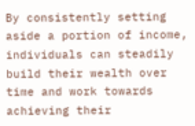By consistently setting aside a portion of income, individuals can steadily build their wealth over time and work towards achieving their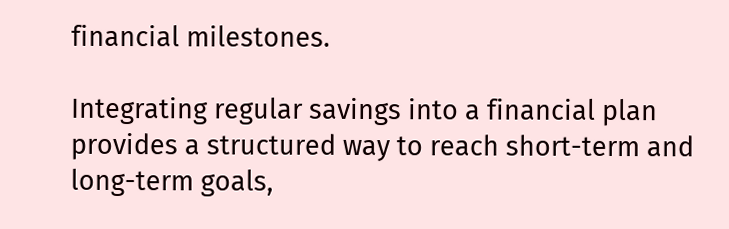financial milestones.

Integrating regular savings into a financial plan provides a structured way to reach short-term and long-term goals,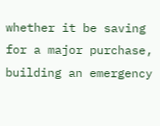whether it be saving for a major purchase, building an emergency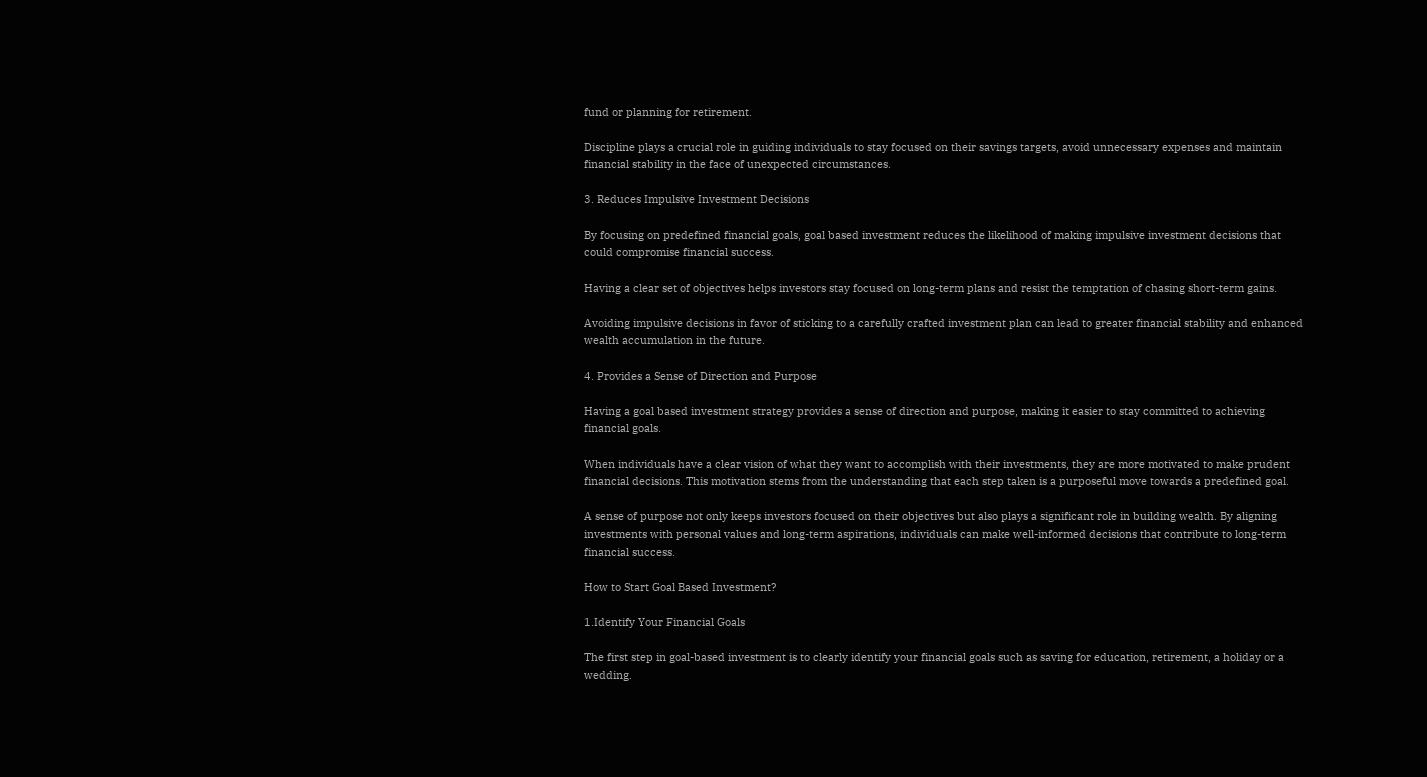fund or planning for retirement.

Discipline plays a crucial role in guiding individuals to stay focused on their savings targets, avoid unnecessary expenses and maintain financial stability in the face of unexpected circumstances.

3. Reduces Impulsive Investment Decisions

By focusing on predefined financial goals, goal based investment reduces the likelihood of making impulsive investment decisions that could compromise financial success.

Having a clear set of objectives helps investors stay focused on long-term plans and resist the temptation of chasing short-term gains.

Avoiding impulsive decisions in favor of sticking to a carefully crafted investment plan can lead to greater financial stability and enhanced wealth accumulation in the future.

4. Provides a Sense of Direction and Purpose

Having a goal based investment strategy provides a sense of direction and purpose, making it easier to stay committed to achieving financial goals.

When individuals have a clear vision of what they want to accomplish with their investments, they are more motivated to make prudent financial decisions. This motivation stems from the understanding that each step taken is a purposeful move towards a predefined goal.

A sense of purpose not only keeps investors focused on their objectives but also plays a significant role in building wealth. By aligning investments with personal values and long-term aspirations, individuals can make well-informed decisions that contribute to long-term financial success.

How to Start Goal Based Investment?

1.Identify Your Financial Goals

The first step in goal-based investment is to clearly identify your financial goals such as saving for education, retirement, a holiday or a wedding.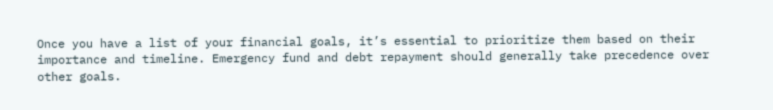Once you have a list of your financial goals, it’s essential to prioritize them based on their importance and timeline. Emergency fund and debt repayment should generally take precedence over other goals.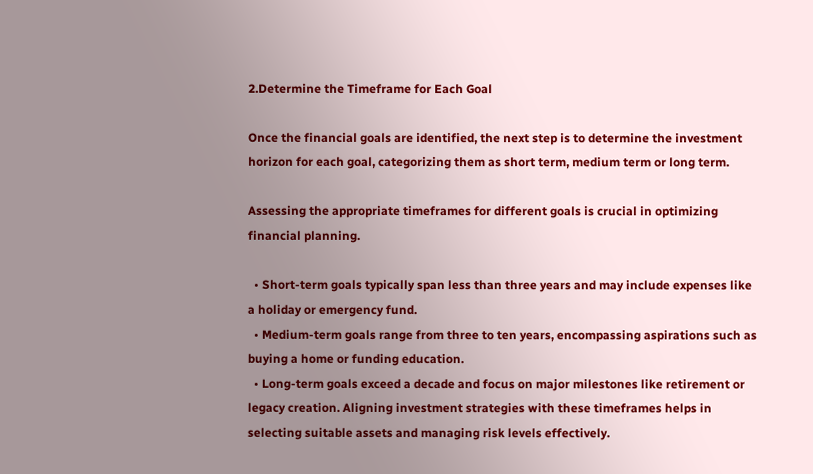2.Determine the Timeframe for Each Goal

Once the financial goals are identified, the next step is to determine the investment horizon for each goal, categorizing them as short term, medium term or long term.

Assessing the appropriate timeframes for different goals is crucial in optimizing financial planning.

  • Short-term goals typically span less than three years and may include expenses like a holiday or emergency fund.
  • Medium-term goals range from three to ten years, encompassing aspirations such as buying a home or funding education.
  • Long-term goals exceed a decade and focus on major milestones like retirement or legacy creation. Aligning investment strategies with these timeframes helps in selecting suitable assets and managing risk levels effectively.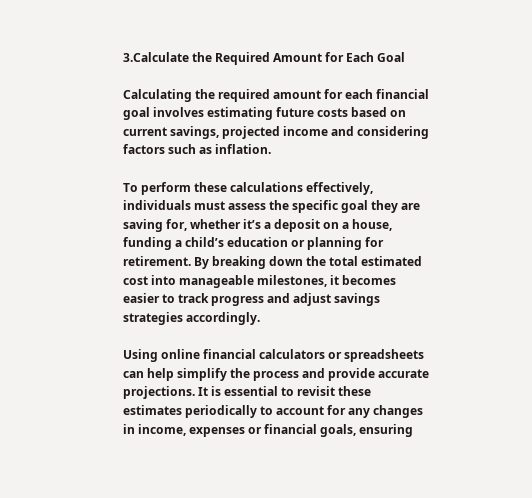3.Calculate the Required Amount for Each Goal

Calculating the required amount for each financial goal involves estimating future costs based on current savings, projected income and considering factors such as inflation.

To perform these calculations effectively, individuals must assess the specific goal they are saving for, whether it’s a deposit on a house, funding a child’s education or planning for retirement. By breaking down the total estimated cost into manageable milestones, it becomes easier to track progress and adjust savings strategies accordingly.

Using online financial calculators or spreadsheets can help simplify the process and provide accurate projections. It is essential to revisit these estimates periodically to account for any changes in income, expenses or financial goals, ensuring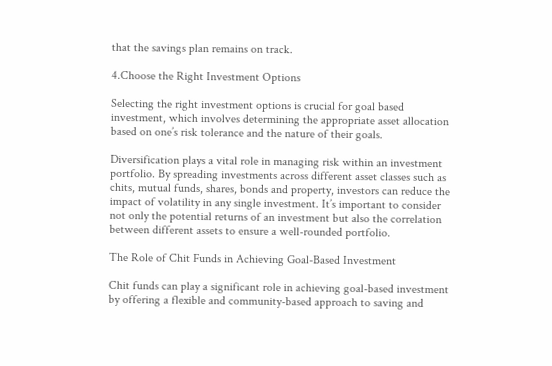that the savings plan remains on track.

4.Choose the Right Investment Options

Selecting the right investment options is crucial for goal based investment, which involves determining the appropriate asset allocation based on one’s risk tolerance and the nature of their goals.

Diversification plays a vital role in managing risk within an investment portfolio. By spreading investments across different asset classes such as chits, mutual funds, shares, bonds and property, investors can reduce the impact of volatility in any single investment. It’s important to consider not only the potential returns of an investment but also the correlation between different assets to ensure a well-rounded portfolio.

The Role of Chit Funds in Achieving Goal-Based Investment

Chit funds can play a significant role in achieving goal-based investment by offering a flexible and community-based approach to saving and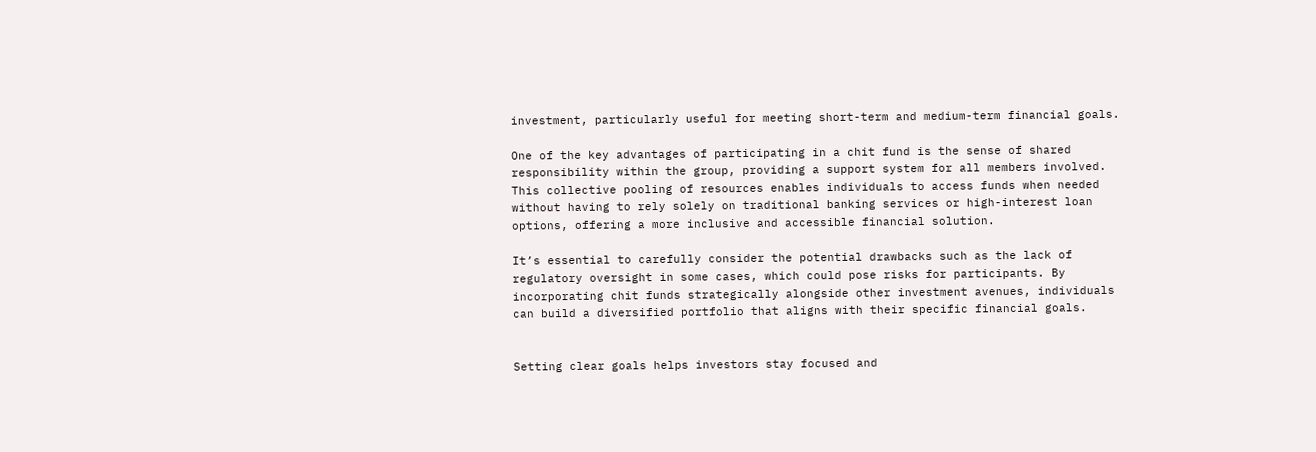investment, particularly useful for meeting short-term and medium-term financial goals.

One of the key advantages of participating in a chit fund is the sense of shared responsibility within the group, providing a support system for all members involved. This collective pooling of resources enables individuals to access funds when needed without having to rely solely on traditional banking services or high-interest loan options, offering a more inclusive and accessible financial solution.

It’s essential to carefully consider the potential drawbacks such as the lack of regulatory oversight in some cases, which could pose risks for participants. By incorporating chit funds strategically alongside other investment avenues, individuals can build a diversified portfolio that aligns with their specific financial goals.


Setting clear goals helps investors stay focused and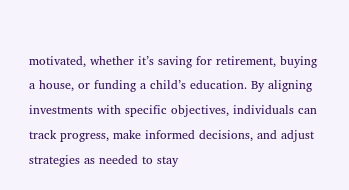motivated, whether it’s saving for retirement, buying a house, or funding a child’s education. By aligning investments with specific objectives, individuals can track progress, make informed decisions, and adjust strategies as needed to stay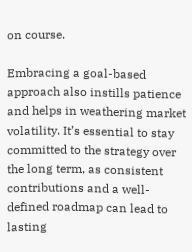on course.

Embracing a goal-based approach also instills patience and helps in weathering market volatility. It’s essential to stay committed to the strategy over the long term, as consistent contributions and a well-defined roadmap can lead to lasting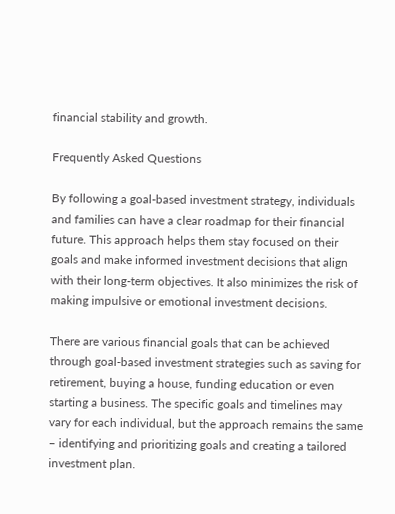financial stability and growth.

Frequently Asked Questions

By following a goal-based investment strategy, individuals and families can have a clear roadmap for their financial future. This approach helps them stay focused on their goals and make informed investment decisions that align with their long-term objectives. It also minimizes the risk of making impulsive or emotional investment decisions.

There are various financial goals that can be achieved through goal-based investment strategies such as saving for retirement, buying a house, funding education or even starting a business. The specific goals and timelines may vary for each individual, but the approach remains the same – identifying and prioritizing goals and creating a tailored investment plan.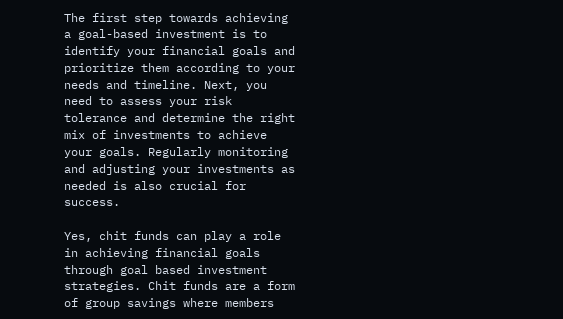The first step towards achieving a goal-based investment is to identify your financial goals and prioritize them according to your needs and timeline. Next, you need to assess your risk tolerance and determine the right mix of investments to achieve your goals. Regularly monitoring and adjusting your investments as needed is also crucial for success.

Yes, chit funds can play a role in achieving financial goals through goal based investment strategies. Chit funds are a form of group savings where members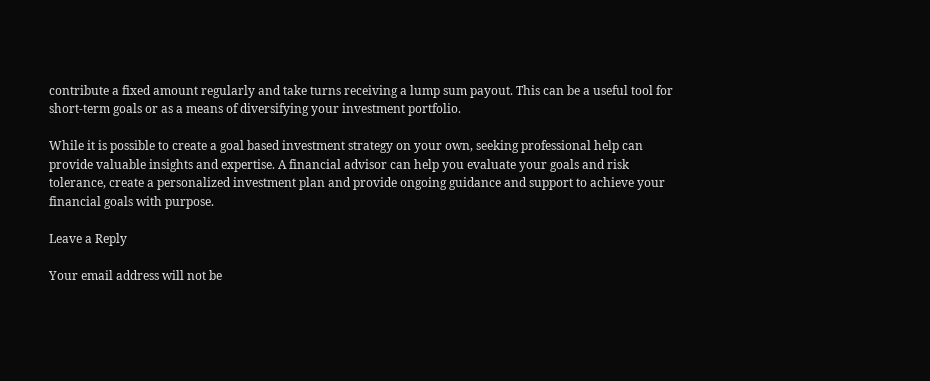contribute a fixed amount regularly and take turns receiving a lump sum payout. This can be a useful tool for short-term goals or as a means of diversifying your investment portfolio.

While it is possible to create a goal based investment strategy on your own, seeking professional help can provide valuable insights and expertise. A financial advisor can help you evaluate your goals and risk tolerance, create a personalized investment plan and provide ongoing guidance and support to achieve your financial goals with purpose.

Leave a Reply

Your email address will not be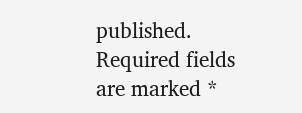published. Required fields are marked *